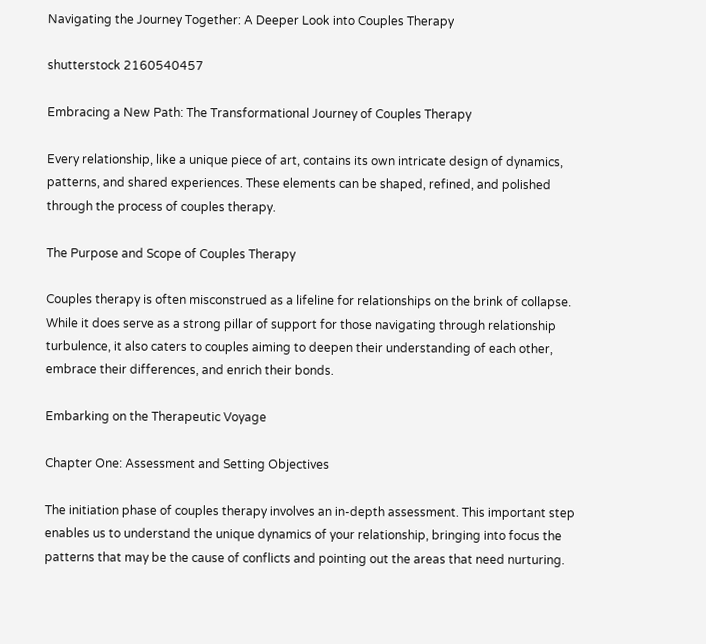Navigating the Journey Together: A Deeper Look into Couples Therapy

shutterstock 2160540457

Embracing a New Path: The Transformational Journey of Couples Therapy

Every relationship, like a unique piece of art, contains its own intricate design of dynamics, patterns, and shared experiences. These elements can be shaped, refined, and polished through the process of couples therapy.

The Purpose and Scope of Couples Therapy

Couples therapy is often misconstrued as a lifeline for relationships on the brink of collapse. While it does serve as a strong pillar of support for those navigating through relationship turbulence, it also caters to couples aiming to deepen their understanding of each other, embrace their differences, and enrich their bonds.

Embarking on the Therapeutic Voyage

Chapter One: Assessment and Setting Objectives

The initiation phase of couples therapy involves an in-depth assessment. This important step enables us to understand the unique dynamics of your relationship, bringing into focus the patterns that may be the cause of conflicts and pointing out the areas that need nurturing.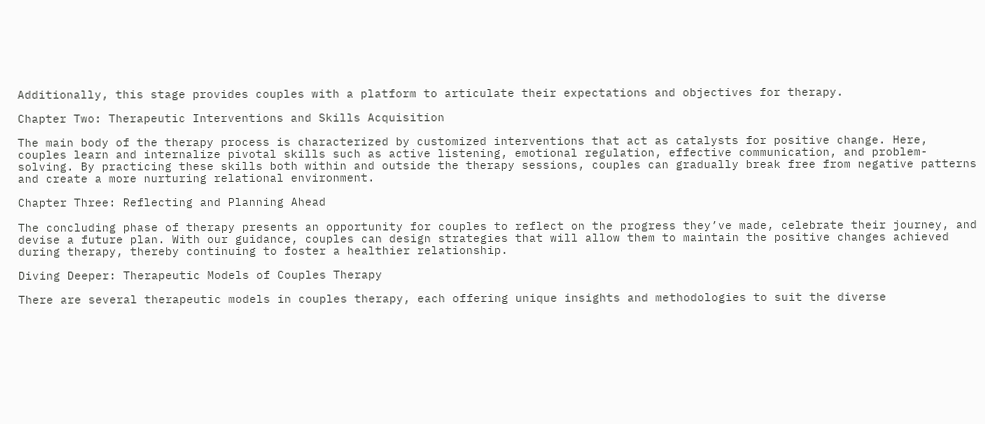Additionally, this stage provides couples with a platform to articulate their expectations and objectives for therapy.

Chapter Two: Therapeutic Interventions and Skills Acquisition

The main body of the therapy process is characterized by customized interventions that act as catalysts for positive change. Here, couples learn and internalize pivotal skills such as active listening, emotional regulation, effective communication, and problem-solving. By practicing these skills both within and outside the therapy sessions, couples can gradually break free from negative patterns and create a more nurturing relational environment.

Chapter Three: Reflecting and Planning Ahead

The concluding phase of therapy presents an opportunity for couples to reflect on the progress they’ve made, celebrate their journey, and devise a future plan. With our guidance, couples can design strategies that will allow them to maintain the positive changes achieved during therapy, thereby continuing to foster a healthier relationship.

Diving Deeper: Therapeutic Models of Couples Therapy

There are several therapeutic models in couples therapy, each offering unique insights and methodologies to suit the diverse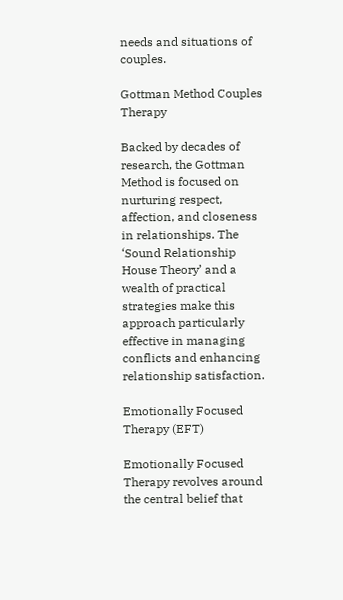needs and situations of couples.

Gottman Method Couples Therapy

Backed by decades of research, the Gottman Method is focused on nurturing respect, affection, and closeness in relationships. The ‘Sound Relationship House Theory’ and a wealth of practical strategies make this approach particularly effective in managing conflicts and enhancing relationship satisfaction.

Emotionally Focused Therapy (EFT)

Emotionally Focused Therapy revolves around the central belief that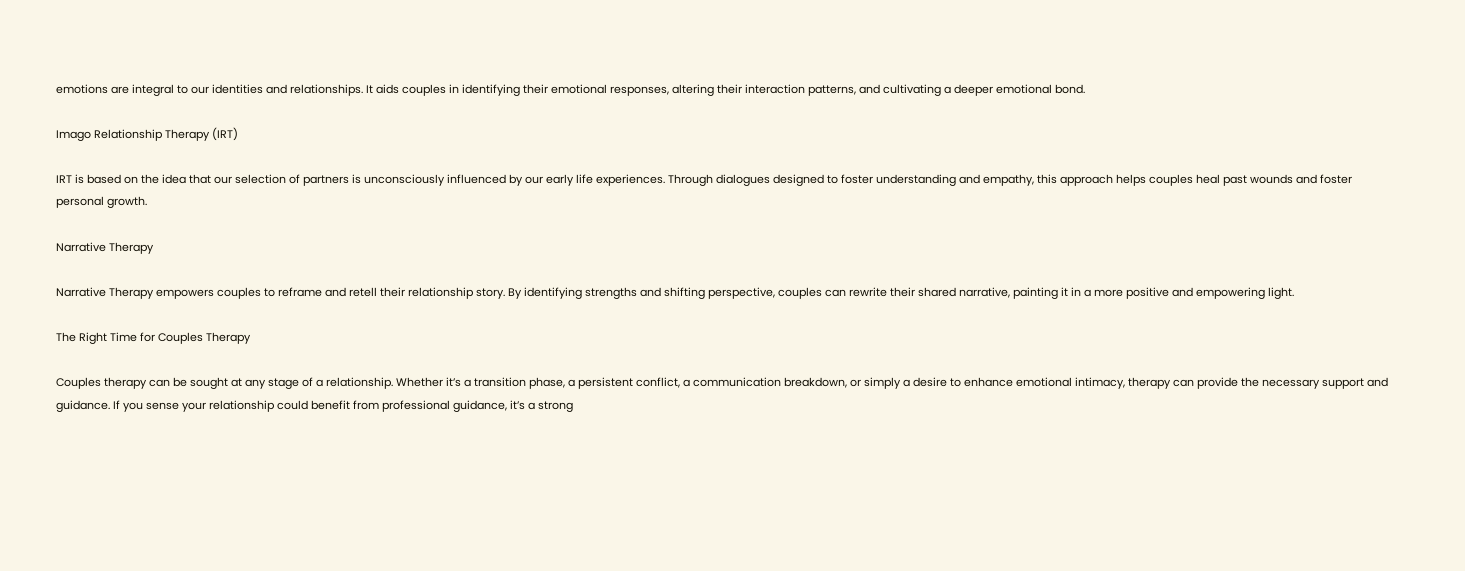emotions are integral to our identities and relationships. It aids couples in identifying their emotional responses, altering their interaction patterns, and cultivating a deeper emotional bond.

Imago Relationship Therapy (IRT)

IRT is based on the idea that our selection of partners is unconsciously influenced by our early life experiences. Through dialogues designed to foster understanding and empathy, this approach helps couples heal past wounds and foster personal growth.

Narrative Therapy

Narrative Therapy empowers couples to reframe and retell their relationship story. By identifying strengths and shifting perspective, couples can rewrite their shared narrative, painting it in a more positive and empowering light.

The Right Time for Couples Therapy

Couples therapy can be sought at any stage of a relationship. Whether it’s a transition phase, a persistent conflict, a communication breakdown, or simply a desire to enhance emotional intimacy, therapy can provide the necessary support and guidance. If you sense your relationship could benefit from professional guidance, it’s a strong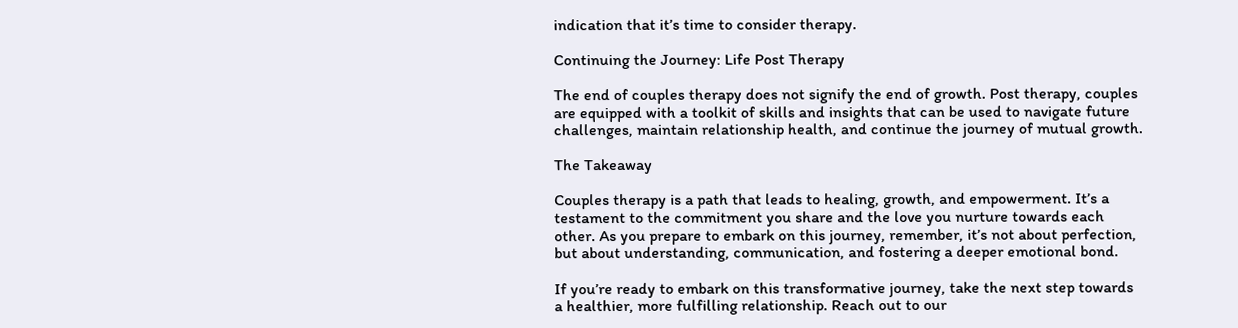indication that it’s time to consider therapy.

Continuing the Journey: Life Post Therapy

The end of couples therapy does not signify the end of growth. Post therapy, couples are equipped with a toolkit of skills and insights that can be used to navigate future challenges, maintain relationship health, and continue the journey of mutual growth.

The Takeaway

Couples therapy is a path that leads to healing, growth, and empowerment. It’s a testament to the commitment you share and the love you nurture towards each other. As you prepare to embark on this journey, remember, it’s not about perfection, but about understanding, communication, and fostering a deeper emotional bond.

If you’re ready to embark on this transformative journey, take the next step towards a healthier, more fulfilling relationship. Reach out to our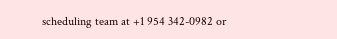scheduling team at +1 954 342-0982 or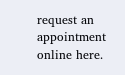request an appointment online here.